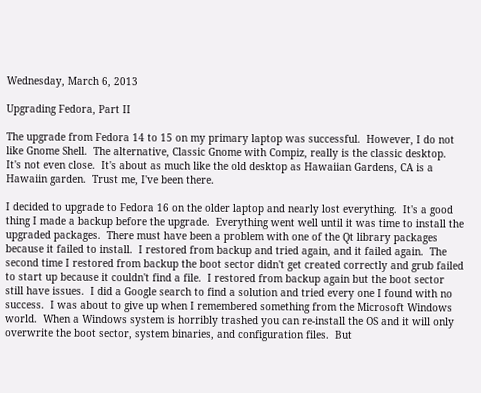Wednesday, March 6, 2013

Upgrading Fedora, Part II

The upgrade from Fedora 14 to 15 on my primary laptop was successful.  However, I do not like Gnome Shell.  The alternative, Classic Gnome with Compiz, really is the classic desktop.  It's not even close.  It's about as much like the old desktop as Hawaiian Gardens, CA is a Hawaiin garden.  Trust me, I've been there.

I decided to upgrade to Fedora 16 on the older laptop and nearly lost everything.  It's a good thing I made a backup before the upgrade.  Everything went well until it was time to install the upgraded packages.  There must have been a problem with one of the Qt library packages because it failed to install.  I restored from backup and tried again, and it failed again.  The second time I restored from backup the boot sector didn't get created correctly and grub failed to start up because it couldn't find a file.  I restored from backup again but the boot sector still have issues.  I did a Google search to find a solution and tried every one I found with no success.  I was about to give up when I remembered something from the Microsoft Windows world.  When a Windows system is horribly trashed you can re-install the OS and it will only overwrite the boot sector, system binaries, and configuration files.  But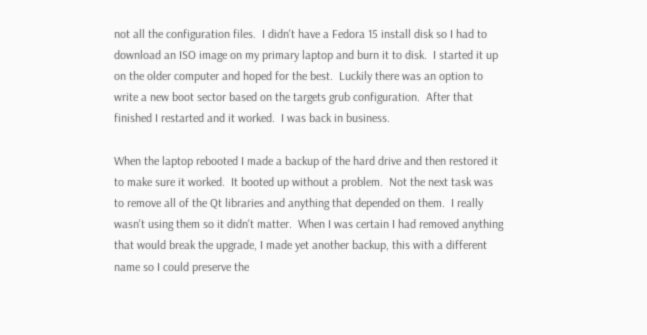not all the configuration files.  I didn't have a Fedora 15 install disk so I had to download an ISO image on my primary laptop and burn it to disk.  I started it up on the older computer and hoped for the best.  Luckily there was an option to write a new boot sector based on the targets grub configuration.  After that finished I restarted and it worked.  I was back in business.

When the laptop rebooted I made a backup of the hard drive and then restored it to make sure it worked.  It booted up without a problem.  Not the next task was to remove all of the Qt libraries and anything that depended on them.  I really wasn't using them so it didn't matter.  When I was certain I had removed anything that would break the upgrade, I made yet another backup, this with a different name so I could preserve the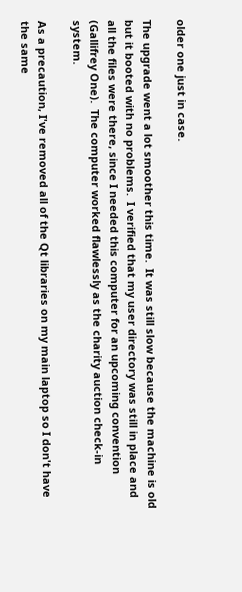older one just in case.

The upgrade went a lot smoother this time.  It was still slow because the machine is old but it booted with no problems.  I verified that my user directory was still in place and all the files were there, since I needed this computer for an upcoming convention (Gallifrey One).  The computer worked flawlessly as the charity auction check-in system.

As a precaution, I've removed all of the Qt libraries on my main laptop so I don't have the same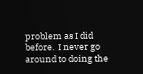problem as I did before.  I never go around to doing the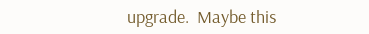upgrade.  Maybe this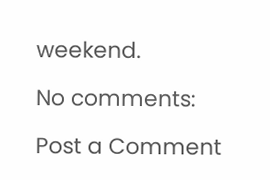weekend.

No comments:

Post a Comment